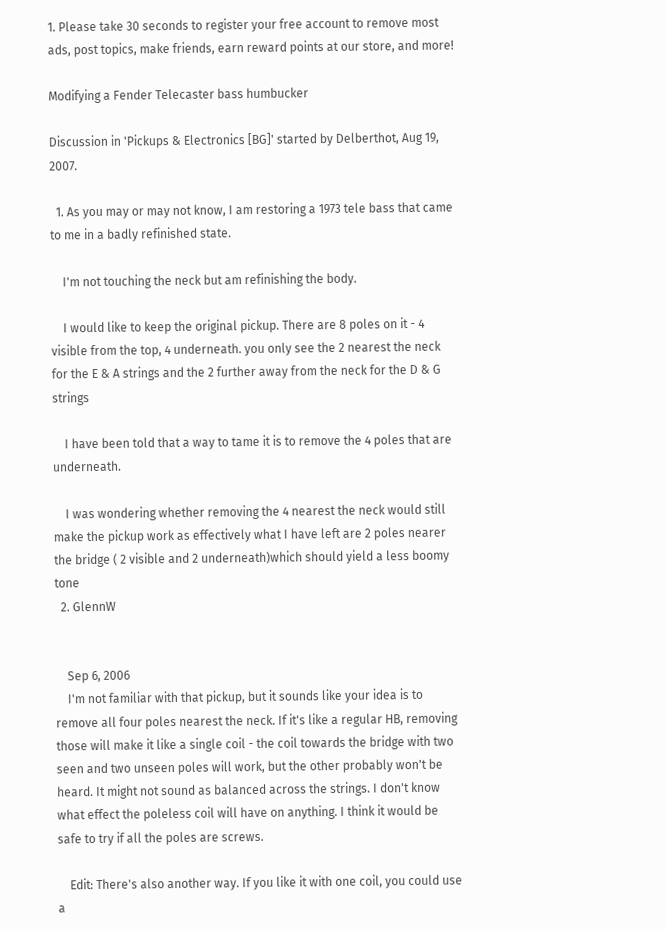1. Please take 30 seconds to register your free account to remove most ads, post topics, make friends, earn reward points at our store, and more!

Modifying a Fender Telecaster bass humbucker

Discussion in 'Pickups & Electronics [BG]' started by Delberthot, Aug 19, 2007.

  1. As you may or may not know, I am restoring a 1973 tele bass that came to me in a badly refinished state.

    I'm not touching the neck but am refinishing the body.

    I would like to keep the original pickup. There are 8 poles on it - 4 visible from the top, 4 underneath. you only see the 2 nearest the neck for the E & A strings and the 2 further away from the neck for the D & G strings

    I have been told that a way to tame it is to remove the 4 poles that are underneath.

    I was wondering whether removing the 4 nearest the neck would still make the pickup work as effectively what I have left are 2 poles nearer the bridge ( 2 visible and 2 underneath)which should yield a less boomy tone
  2. GlennW


    Sep 6, 2006
    I'm not familiar with that pickup, but it sounds like your idea is to remove all four poles nearest the neck. If it's like a regular HB, removing those will make it like a single coil - the coil towards the bridge with two seen and two unseen poles will work, but the other probably won't be heard. It might not sound as balanced across the strings. I don't know what effect the poleless coil will have on anything. I think it would be safe to try if all the poles are screws.

    Edit: There's also another way. If you like it with one coil, you could use a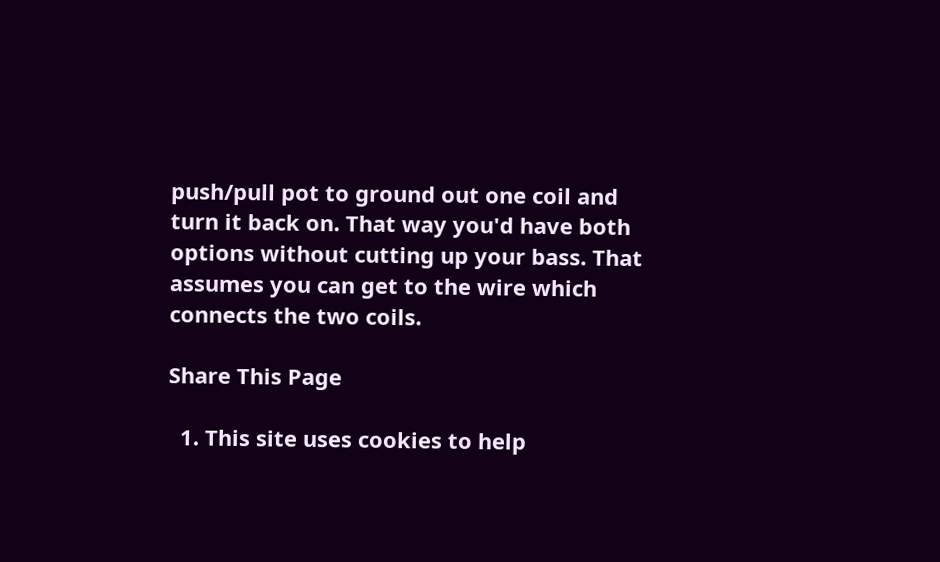push/pull pot to ground out one coil and turn it back on. That way you'd have both options without cutting up your bass. That assumes you can get to the wire which connects the two coils.

Share This Page

  1. This site uses cookies to help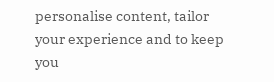personalise content, tailor your experience and to keep you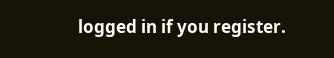logged in if you register.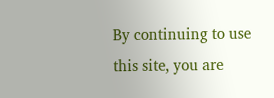By continuing to use this site, you are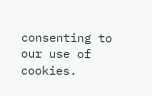consenting to our use of cookies.